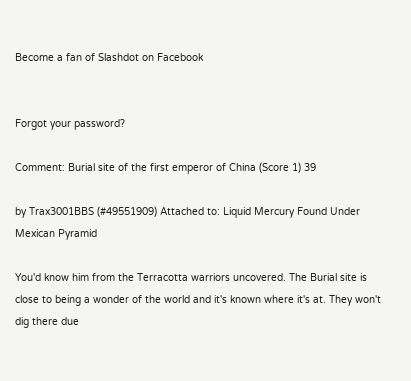Become a fan of Slashdot on Facebook


Forgot your password?

Comment: Burial site of the first emperor of China (Score 1) 39

by Trax3001BBS (#49551909) Attached to: Liquid Mercury Found Under Mexican Pyramid

You'd know him from the Terracotta warriors uncovered. The Burial site is close to being a wonder of the world and it's known where it's at. They won't dig there due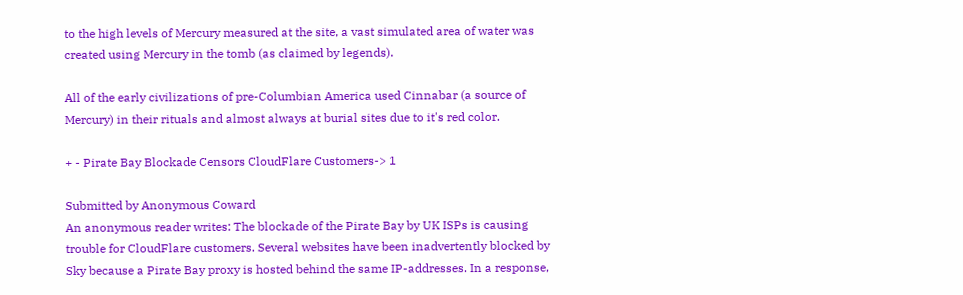to the high levels of Mercury measured at the site, a vast simulated area of water was created using Mercury in the tomb (as claimed by legends).

All of the early civilizations of pre-Columbian America used Cinnabar (a source of Mercury) in their rituals and almost always at burial sites due to it's red color.

+ - Pirate Bay Blockade Censors CloudFlare Customers-> 1

Submitted by Anonymous Coward
An anonymous reader writes: The blockade of the Pirate Bay by UK ISPs is causing trouble for CloudFlare customers. Several websites have been inadvertently blocked by Sky because a Pirate Bay proxy is hosted behind the same IP-addresses. In a response,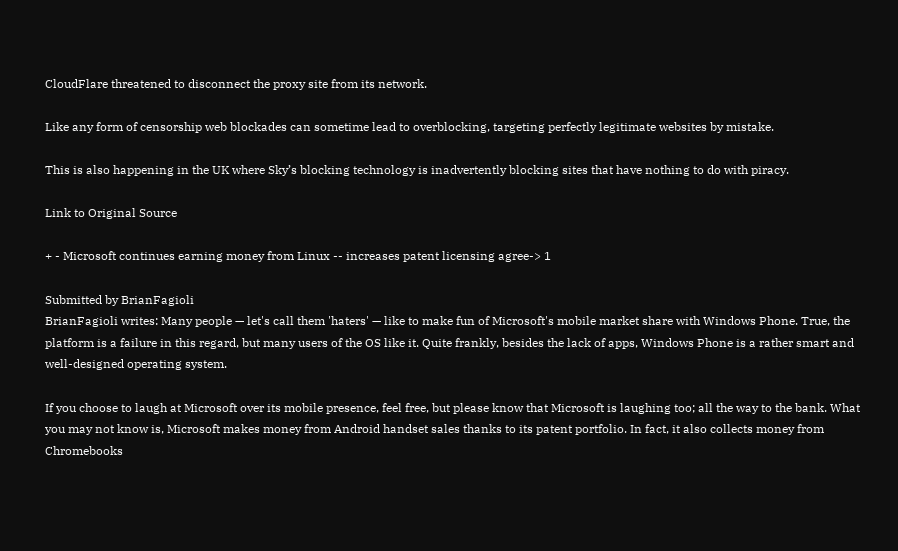CloudFlare threatened to disconnect the proxy site from its network.

Like any form of censorship web blockades can sometime lead to overblocking, targeting perfectly legitimate websites by mistake.

This is also happening in the UK where Sky’s blocking technology is inadvertently blocking sites that have nothing to do with piracy.

Link to Original Source

+ - Microsoft continues earning money from Linux -- increases patent licensing agree-> 1

Submitted by BrianFagioli
BrianFagioli writes: Many people — let's call them 'haters' — like to make fun of Microsoft's mobile market share with Windows Phone. True, the platform is a failure in this regard, but many users of the OS like it. Quite frankly, besides the lack of apps, Windows Phone is a rather smart and well-designed operating system.

If you choose to laugh at Microsoft over its mobile presence, feel free, but please know that Microsoft is laughing too; all the way to the bank. What you may not know is, Microsoft makes money from Android handset sales thanks to its patent portfolio. In fact, it also collects money from Chromebooks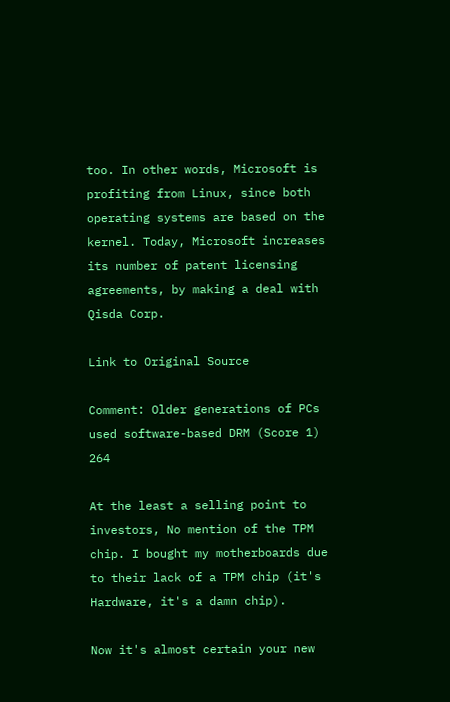too. In other words, Microsoft is profiting from Linux, since both operating systems are based on the kernel. Today, Microsoft increases its number of patent licensing agreements, by making a deal with Qisda Corp.

Link to Original Source

Comment: Older generations of PCs used software-based DRM (Score 1) 264

At the least a selling point to investors, No mention of the TPM chip. I bought my motherboards due to their lack of a TPM chip (it's Hardware, it's a damn chip).

Now it's almost certain your new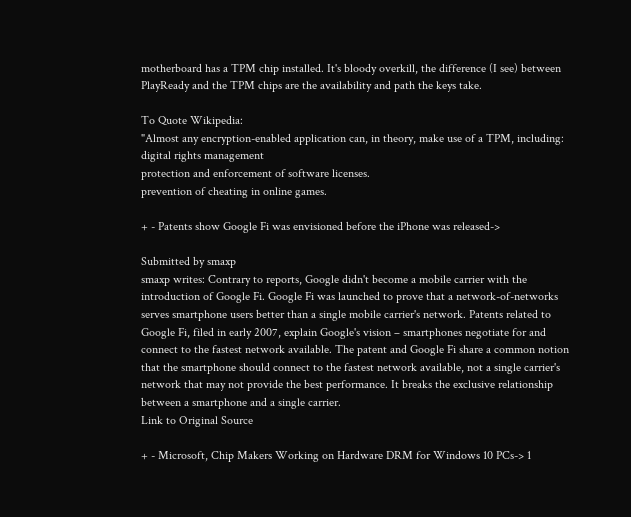motherboard has a TPM chip installed. It's bloody overkill, the difference (I see) between PlayReady and the TPM chips are the availability and path the keys take.

To Quote Wikipedia:
"Almost any encryption-enabled application can, in theory, make use of a TPM, including:
digital rights management
protection and enforcement of software licenses.
prevention of cheating in online games.

+ - Patents show Google Fi was envisioned before the iPhone was released->

Submitted by smaxp
smaxp writes: Contrary to reports, Google didn't become a mobile carrier with the introduction of Google Fi. Google Fi was launched to prove that a network-of-networks serves smartphone users better than a single mobile carrier's network. Patents related to Google Fi, filed in early 2007, explain Google's vision – smartphones negotiate for and connect to the fastest network available. The patent and Google Fi share a common notion that the smartphone should connect to the fastest network available, not a single carrier's network that may not provide the best performance. It breaks the exclusive relationship between a smartphone and a single carrier.
Link to Original Source

+ - Microsoft, Chip Makers Working on Hardware DRM for Windows 10 PCs-> 1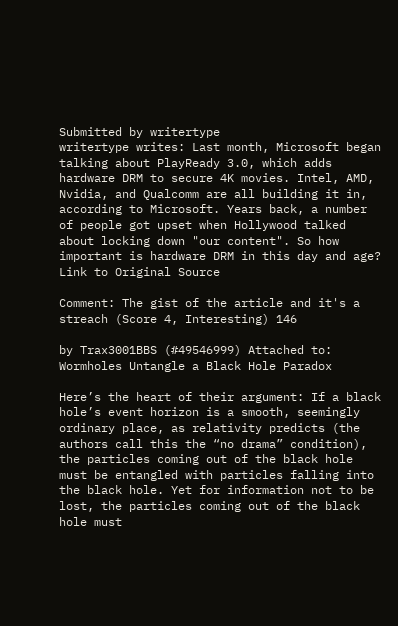Submitted by writertype
writertype writes: Last month, Microsoft began talking about PlayReady 3.0, which adds hardware DRM to secure 4K movies. Intel, AMD, Nvidia, and Qualcomm are all building it in, according to Microsoft. Years back, a number of people got upset when Hollywood talked about locking down "our content". So how important is hardware DRM in this day and age?
Link to Original Source

Comment: The gist of the article and it's a streach (Score 4, Interesting) 146

by Trax3001BBS (#49546999) Attached to: Wormholes Untangle a Black Hole Paradox

Here’s the heart of their argument: If a black hole’s event horizon is a smooth, seemingly ordinary place, as relativity predicts (the authors call this the “no drama” condition), the particles coming out of the black hole must be entangled with particles falling into the black hole. Yet for information not to be lost, the particles coming out of the black hole must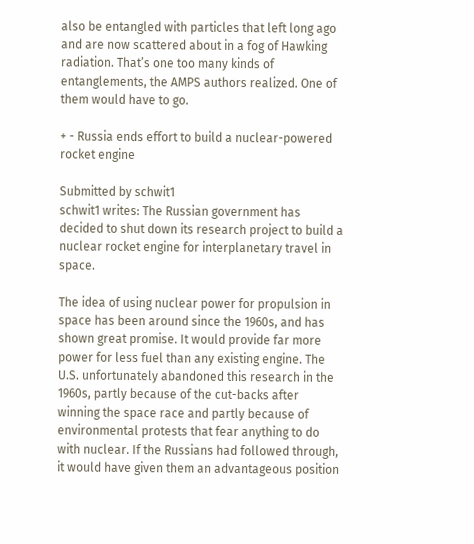also be entangled with particles that left long ago and are now scattered about in a fog of Hawking radiation. That’s one too many kinds of entanglements, the AMPS authors realized. One of them would have to go.

+ - Russia ends effort to build a nuclear-powered rocket engine

Submitted by schwit1
schwit1 writes: The Russian government has decided to shut down its research project to build a nuclear rocket engine for interplanetary travel in space.

The idea of using nuclear power for propulsion in space has been around since the 1960s, and has shown great promise. It would provide far more power for less fuel than any existing engine. The U.S. unfortunately abandoned this research in the 1960s, partly because of the cut-backs after winning the space race and partly because of environmental protests that fear anything to do with nuclear. If the Russians had followed through, it would have given them an advantageous position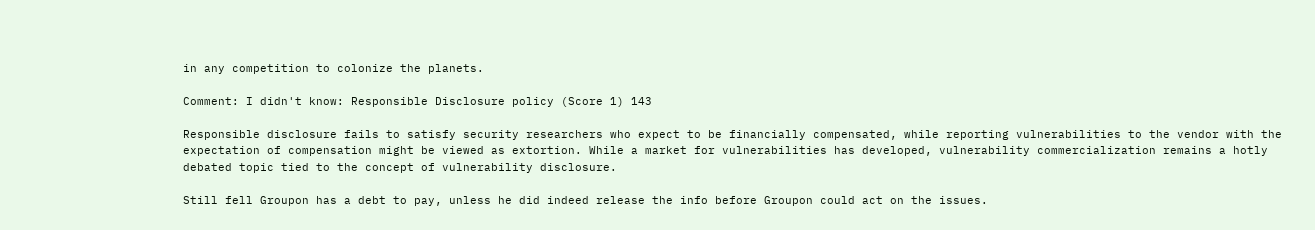in any competition to colonize the planets.

Comment: I didn't know: Responsible Disclosure policy (Score 1) 143

Responsible disclosure fails to satisfy security researchers who expect to be financially compensated, while reporting vulnerabilities to the vendor with the expectation of compensation might be viewed as extortion. While a market for vulnerabilities has developed, vulnerability commercialization remains a hotly debated topic tied to the concept of vulnerability disclosure.

Still fell Groupon has a debt to pay, unless he did indeed release the info before Groupon could act on the issues.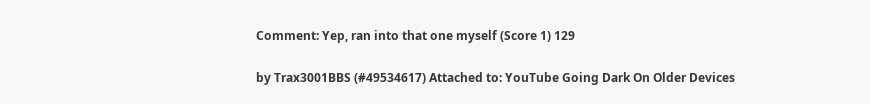Comment: Yep, ran into that one myself (Score 1) 129

by Trax3001BBS (#49534617) Attached to: YouTube Going Dark On Older Devices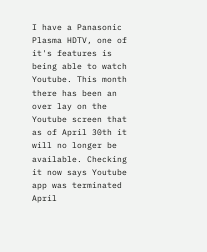I have a Panasonic Plasma HDTV, one of it's features is being able to watch Youtube. This month there has been an over lay on the Youtube screen that as of April 30th it will no longer be available. Checking it now says Youtube app was terminated April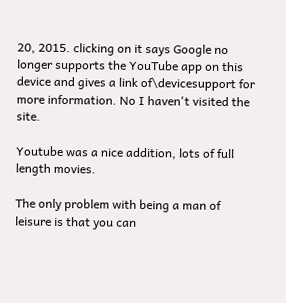20, 2015. clicking on it says Google no longer supports the YouTube app on this device and gives a link of\devicesupport for more information. No I haven't visited the site.

Youtube was a nice addition, lots of full length movies.

The only problem with being a man of leisure is that you can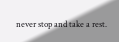never stop and take a rest.